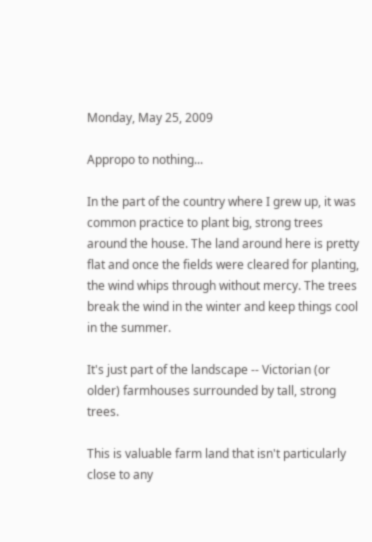Monday, May 25, 2009

Appropo to nothing...

In the part of the country where I grew up, it was common practice to plant big, strong trees around the house. The land around here is pretty flat and once the fields were cleared for planting, the wind whips through without mercy. The trees break the wind in the winter and keep things cool in the summer.

It's just part of the landscape -- Victorian (or older) farmhouses surrounded by tall, strong trees.

This is valuable farm land that isn't particularly close to any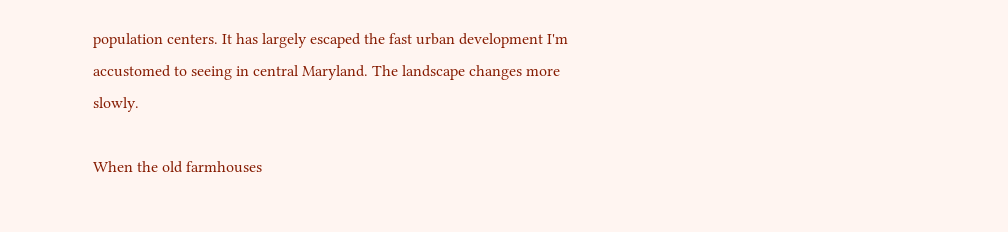population centers. It has largely escaped the fast urban development I'm accustomed to seeing in central Maryland. The landscape changes more slowly.

When the old farmhouses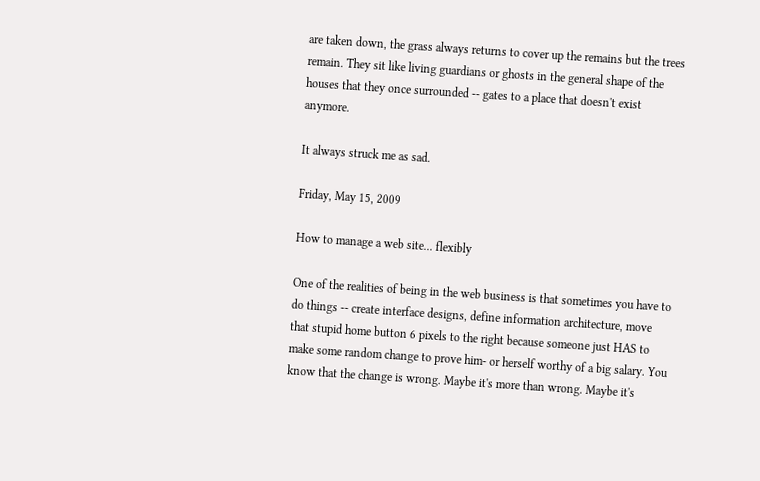are taken down, the grass always returns to cover up the remains but the trees remain. They sit like living guardians or ghosts in the general shape of the houses that they once surrounded -- gates to a place that doesn't exist anymore.

It always struck me as sad.

Friday, May 15, 2009

How to manage a web site... flexibly

One of the realities of being in the web business is that sometimes you have to do things -- create interface designs, define information architecture, move that stupid home button 6 pixels to the right because someone just HAS to make some random change to prove him- or herself worthy of a big salary. You know that the change is wrong. Maybe it's more than wrong. Maybe it's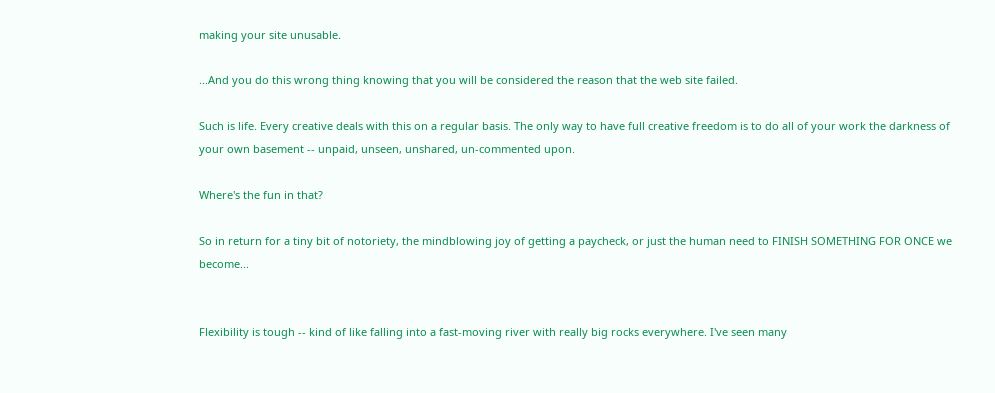making your site unusable.

...And you do this wrong thing knowing that you will be considered the reason that the web site failed.

Such is life. Every creative deals with this on a regular basis. The only way to have full creative freedom is to do all of your work the darkness of your own basement -- unpaid, unseen, unshared, un-commented upon.

Where's the fun in that?

So in return for a tiny bit of notoriety, the mindblowing joy of getting a paycheck, or just the human need to FINISH SOMETHING FOR ONCE we become...


Flexibility is tough -- kind of like falling into a fast-moving river with really big rocks everywhere. I've seen many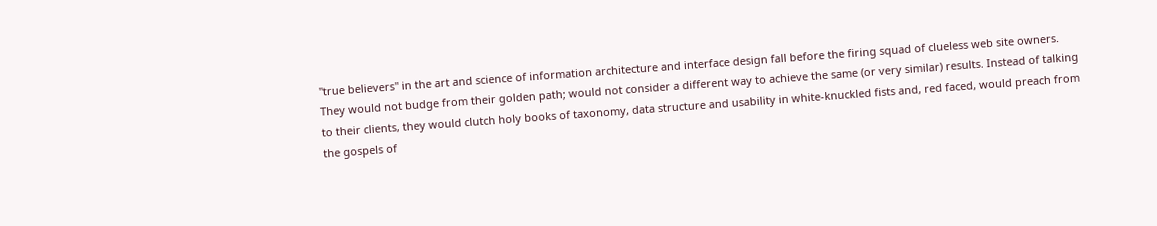"true believers" in the art and science of information architecture and interface design fall before the firing squad of clueless web site owners. They would not budge from their golden path; would not consider a different way to achieve the same (or very similar) results. Instead of talking to their clients, they would clutch holy books of taxonomy, data structure and usability in white-knuckled fists and, red faced, would preach from the gospels of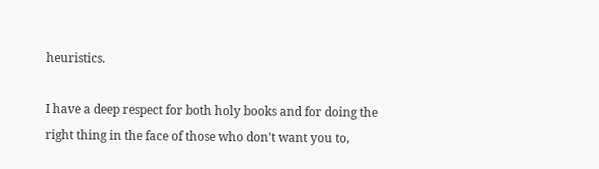heuristics.

I have a deep respect for both holy books and for doing the right thing in the face of those who don't want you to,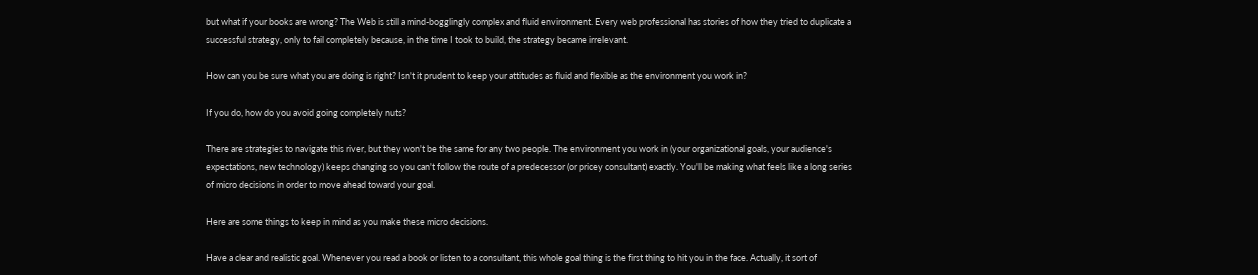but what if your books are wrong? The Web is still a mind-bogglingly complex and fluid environment. Every web professional has stories of how they tried to duplicate a successful strategy, only to fail completely because, in the time I took to build, the strategy became irrelevant.

How can you be sure what you are doing is right? Isn't it prudent to keep your attitudes as fluid and flexible as the environment you work in?

If you do, how do you avoid going completely nuts?

There are strategies to navigate this river, but they won't be the same for any two people. The environment you work in (your organizational goals, your audience's expectations, new technology) keeps changing so you can't follow the route of a predecessor (or pricey consultant) exactly. You'll be making what feels like a long series of micro decisions in order to move ahead toward your goal.

Here are some things to keep in mind as you make these micro decisions.

Have a clear and realistic goal. Whenever you read a book or listen to a consultant, this whole goal thing is the first thing to hit you in the face. Actually, it sort of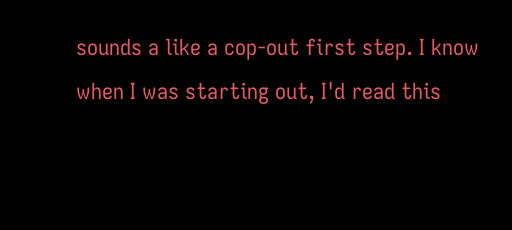sounds a like a cop-out first step. I know when I was starting out, I'd read this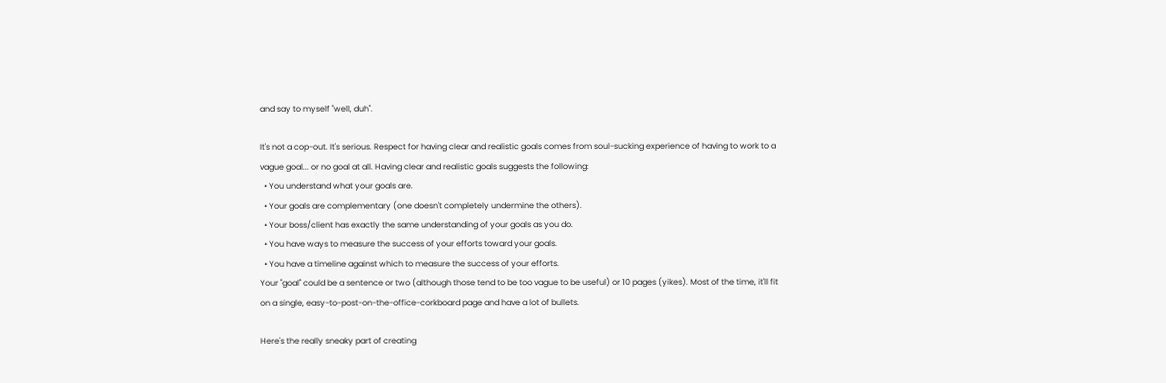and say to myself "well, duh".

It's not a cop-out. It's serious. Respect for having clear and realistic goals comes from soul-sucking experience of having to work to a vague goal... or no goal at all. Having clear and realistic goals suggests the following:
  • You understand what your goals are.
  • Your goals are complementary (one doesn't completely undermine the others).
  • Your boss/client has exactly the same understanding of your goals as you do.
  • You have ways to measure the success of your efforts toward your goals.
  • You have a timeline against which to measure the success of your efforts.
Your "goal" could be a sentence or two (although those tend to be too vague to be useful) or 10 pages (yikes). Most of the time, it'll fit on a single, easy-to-post-on-the-office-corkboard page and have a lot of bullets.

Here's the really sneaky part of creating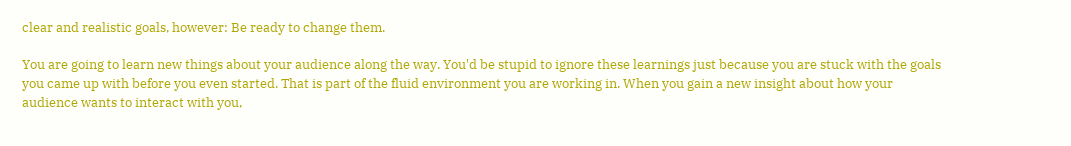clear and realistic goals, however: Be ready to change them.

You are going to learn new things about your audience along the way. You'd be stupid to ignore these learnings just because you are stuck with the goals you came up with before you even started. That is part of the fluid environment you are working in. When you gain a new insight about how your audience wants to interact with you,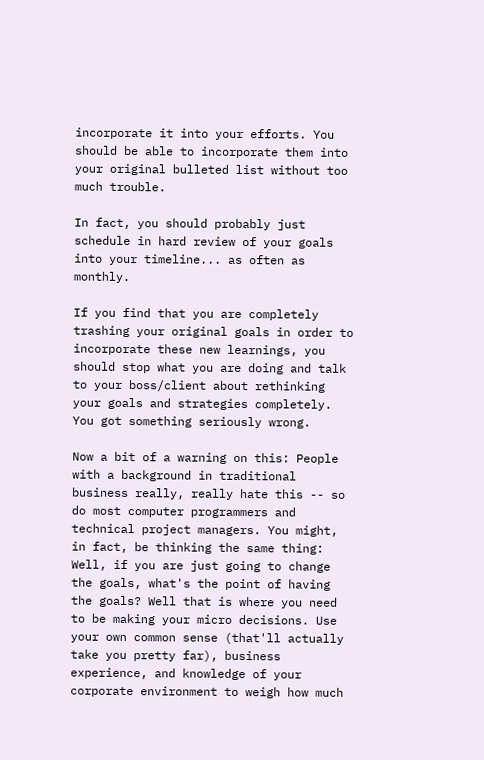incorporate it into your efforts. You should be able to incorporate them into your original bulleted list without too much trouble.

In fact, you should probably just schedule in hard review of your goals into your timeline... as often as monthly.

If you find that you are completely trashing your original goals in order to incorporate these new learnings, you should stop what you are doing and talk to your boss/client about rethinking your goals and strategies completely. You got something seriously wrong.

Now a bit of a warning on this: People with a background in traditional business really, really hate this -- so do most computer programmers and technical project managers. You might, in fact, be thinking the same thing: Well, if you are just going to change the goals, what's the point of having the goals? Well that is where you need to be making your micro decisions. Use your own common sense (that'll actually take you pretty far), business experience, and knowledge of your corporate environment to weigh how much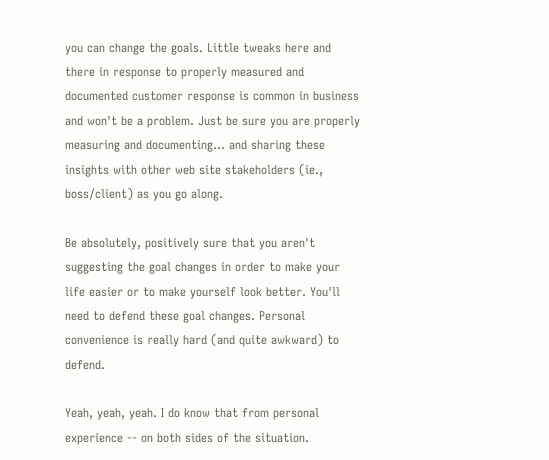you can change the goals. Little tweaks here and there in response to properly measured and documented customer response is common in business and won't be a problem. Just be sure you are properly measuring and documenting... and sharing these insights with other web site stakeholders (ie., boss/client) as you go along.

Be absolutely, positively sure that you aren't suggesting the goal changes in order to make your life easier or to make yourself look better. You'll need to defend these goal changes. Personal convenience is really hard (and quite awkward) to defend.

Yeah, yeah, yeah. I do know that from personal experience -- on both sides of the situation.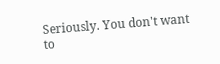Seriously. You don't want to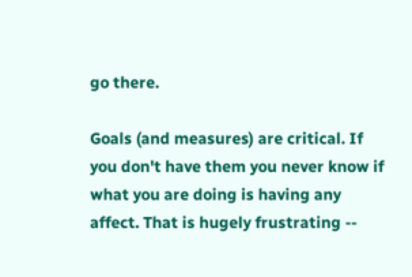go there.

Goals (and measures) are critical. If you don't have them you never know if what you are doing is having any affect. That is hugely frustrating --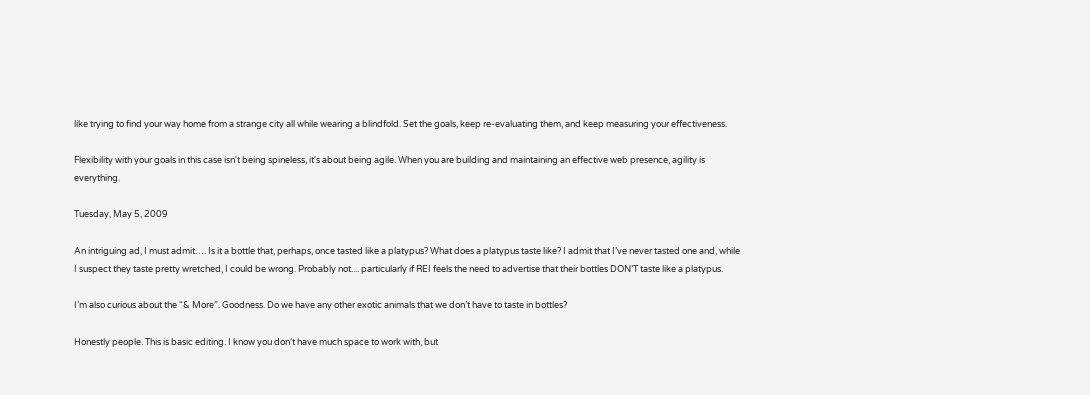like trying to find your way home from a strange city all while wearing a blindfold. Set the goals, keep re-evaluating them, and keep measuring your effectiveness.

Flexibility with your goals in this case isn't being spineless, it's about being agile. When you are building and maintaining an effective web presence, agility is everything.

Tuesday, May 5, 2009

An intriguing ad, I must admit…. Is it a bottle that, perhaps, once tasted like a platypus? What does a platypus taste like? I admit that I’ve never tasted one and, while I suspect they taste pretty wretched, I could be wrong. Probably not.... particularly if REI feels the need to advertise that their bottles DON’T taste like a platypus.

I’m also curious about the “& More”. Goodness. Do we have any other exotic animals that we don’t have to taste in bottles?

Honestly people. This is basic editing. I know you don’t have much space to work with, but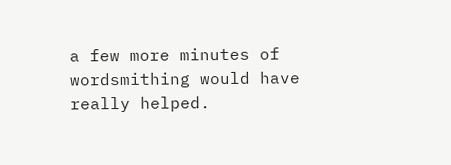a few more minutes of wordsmithing would have really helped.